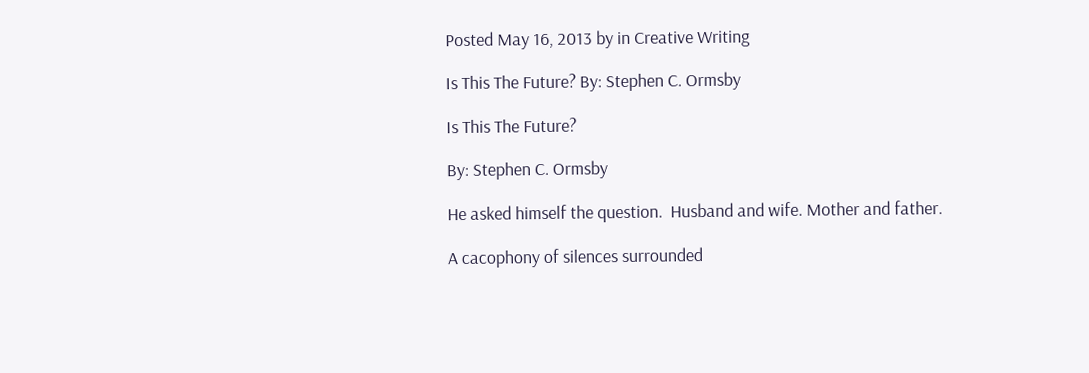Posted May 16, 2013 by in Creative Writing

Is This The Future? By: Stephen C. Ormsby

Is This The Future?

By: Stephen C. Ormsby

He asked himself the question.  Husband and wife. Mother and father.

A cacophony of silences surrounded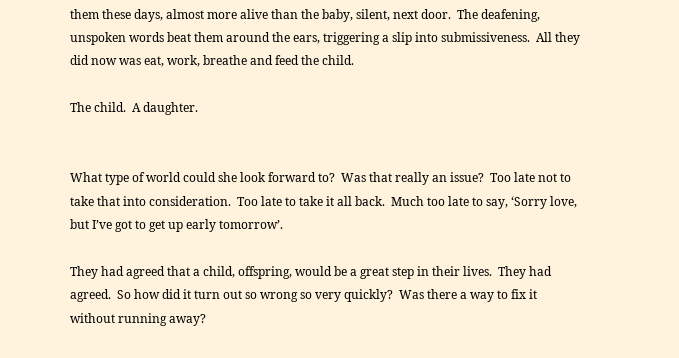them these days, almost more alive than the baby, silent, next door.  The deafening, unspoken words beat them around the ears, triggering a slip into submissiveness.  All they did now was eat, work, breathe and feed the child.

The child.  A daughter.


What type of world could she look forward to?  Was that really an issue?  Too late not to take that into consideration.  Too late to take it all back.  Much too late to say, ‘Sorry love, but I’ve got to get up early tomorrow’.

They had agreed that a child, offspring, would be a great step in their lives.  They had agreed.  So how did it turn out so wrong so very quickly?  Was there a way to fix it without running away?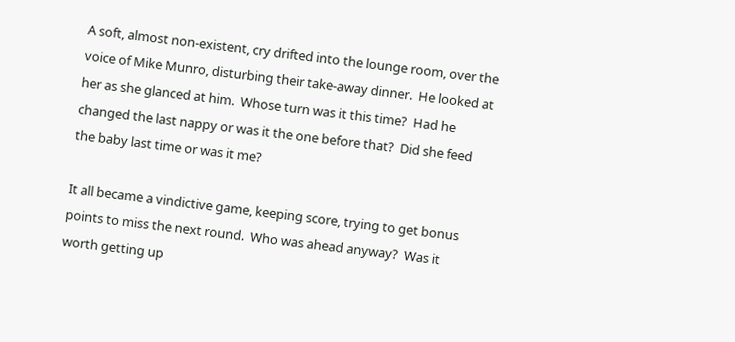A soft, almost non-existent, cry drifted into the lounge room, over the voice of Mike Munro, disturbing their take-away dinner.  He looked at her as she glanced at him.  Whose turn was it this time?  Had he changed the last nappy or was it the one before that?  Did she feed the baby last time or was it me?

It all became a vindictive game, keeping score, trying to get bonus points to miss the next round.  Who was ahead anyway?  Was it worth getting up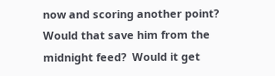now and scoring another point?  Would that save him from the midnight feed?  Would it get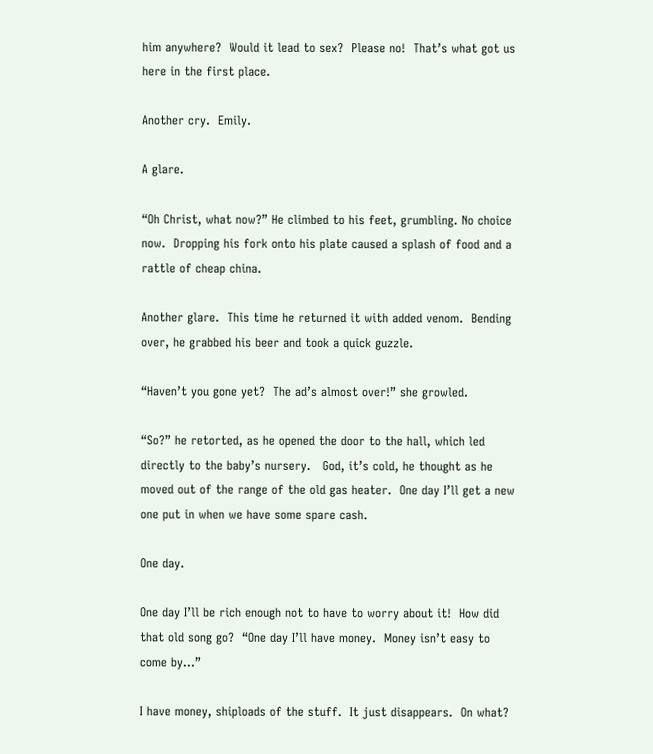him anywhere?  Would it lead to sex?  Please no!  That’s what got us here in the first place.

Another cry.  Emily.

A glare.

“Oh Christ, what now?” He climbed to his feet, grumbling. No choice now.  Dropping his fork onto his plate caused a splash of food and a rattle of cheap china.

Another glare.  This time he returned it with added venom.  Bending over, he grabbed his beer and took a quick guzzle.

“Haven’t you gone yet?  The ad’s almost over!” she growled.

“So?” he retorted, as he opened the door to the hall, which led directly to the baby’s nursery.   God, it’s cold, he thought as he moved out of the range of the old gas heater.  One day I’ll get a new one put in when we have some spare cash.

One day.

One day I’ll be rich enough not to have to worry about it!  How did that old song go?  “One day I’ll have money.  Money isn’t easy to come by…”

I have money, shiploads of the stuff.  It just disappears.  On what?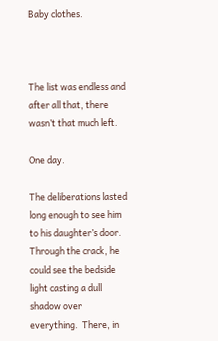Baby clothes.



The list was endless and after all that, there wasn’t that much left.

One day.

The deliberations lasted long enough to see him to his daughter’s door.  Through the crack, he could see the bedside light casting a dull shadow over everything.  There, in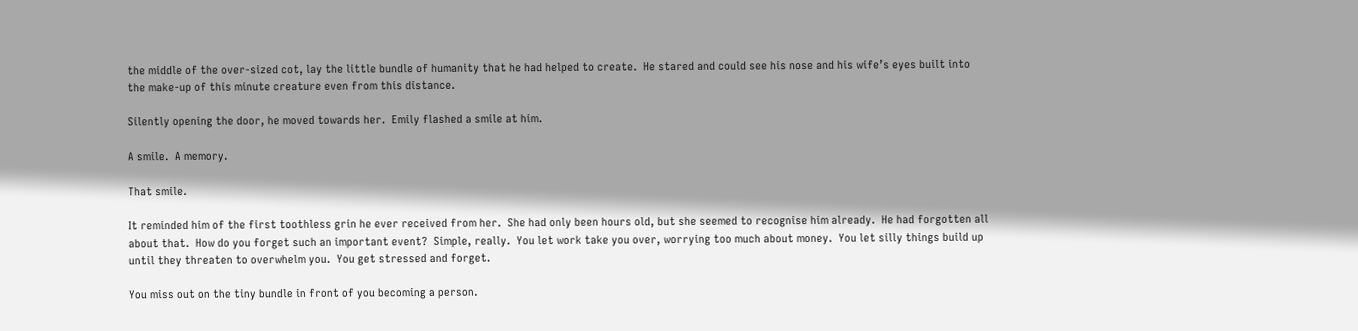the middle of the over-sized cot, lay the little bundle of humanity that he had helped to create.  He stared and could see his nose and his wife’s eyes built into the make-up of this minute creature even from this distance.

Silently opening the door, he moved towards her.  Emily flashed a smile at him.

A smile.  A memory.

That smile.

It reminded him of the first toothless grin he ever received from her.  She had only been hours old, but she seemed to recognise him already.  He had forgotten all about that.  How do you forget such an important event?  Simple, really.  You let work take you over, worrying too much about money.  You let silly things build up until they threaten to overwhelm you.  You get stressed and forget.

You miss out on the tiny bundle in front of you becoming a person.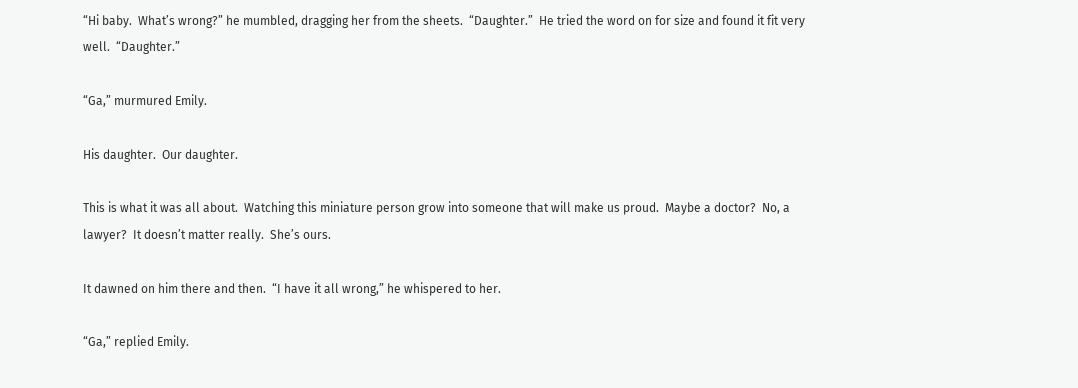“Hi baby.  What’s wrong?” he mumbled, dragging her from the sheets.  “Daughter.”  He tried the word on for size and found it fit very well.  “Daughter.”

“Ga,” murmured Emily.

His daughter.  Our daughter.

This is what it was all about.  Watching this miniature person grow into someone that will make us proud.  Maybe a doctor?  No, a lawyer?  It doesn’t matter really.  She’s ours.

It dawned on him there and then.  “I have it all wrong,” he whispered to her.

“Ga,” replied Emily.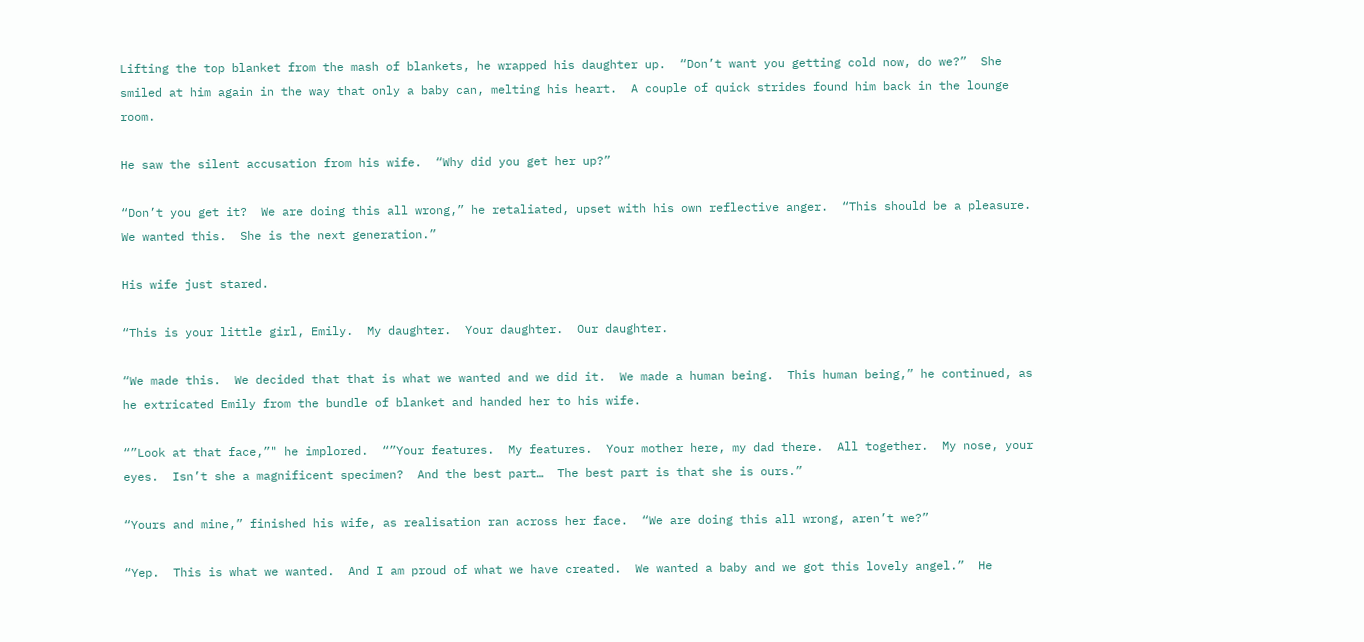Lifting the top blanket from the mash of blankets, he wrapped his daughter up.  “Don’t want you getting cold now, do we?”  She smiled at him again in the way that only a baby can, melting his heart.  A couple of quick strides found him back in the lounge room.

He saw the silent accusation from his wife.  “Why did you get her up?”

“Don’t you get it?  We are doing this all wrong,” he retaliated, upset with his own reflective anger.  “This should be a pleasure.  We wanted this.  She is the next generation.”

His wife just stared.

“This is your little girl, Emily.  My daughter.  Your daughter.  Our daughter.

“We made this.  We decided that that is what we wanted and we did it.  We made a human being.  This human being,” he continued, as he extricated Emily from the bundle of blanket and handed her to his wife.

“”Look at that face,”" he implored.  “”Your features.  My features.  Your mother here, my dad there.  All together.  My nose, your eyes.  Isn’t she a magnificent specimen?  And the best part…  The best part is that she is ours.”

“Yours and mine,” finished his wife, as realisation ran across her face.  “We are doing this all wrong, aren’t we?”

“Yep.  This is what we wanted.  And I am proud of what we have created.  We wanted a baby and we got this lovely angel.”  He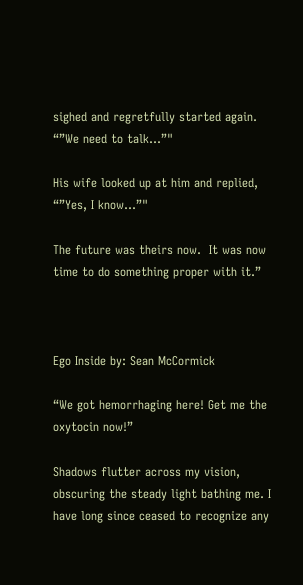sighed and regretfully started again. “”We need to talk…”"

His wife looked up at him and replied, “”Yes, I know…”"

The future was theirs now.  It was now time to do something proper with it.”



Ego Inside by: Sean McCormick

“We got hemorrhaging here! Get me the oxytocin now!”

Shadows flutter across my vision, obscuring the steady light bathing me. I have long since ceased to recognize any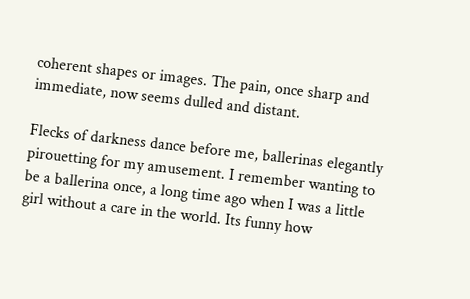coherent shapes or images. The pain, once sharp and immediate, now seems dulled and distant.

Flecks of darkness dance before me, ballerinas elegantly pirouetting for my amusement. I remember wanting to be a ballerina once, a long time ago when I was a little girl without a care in the world. Its funny how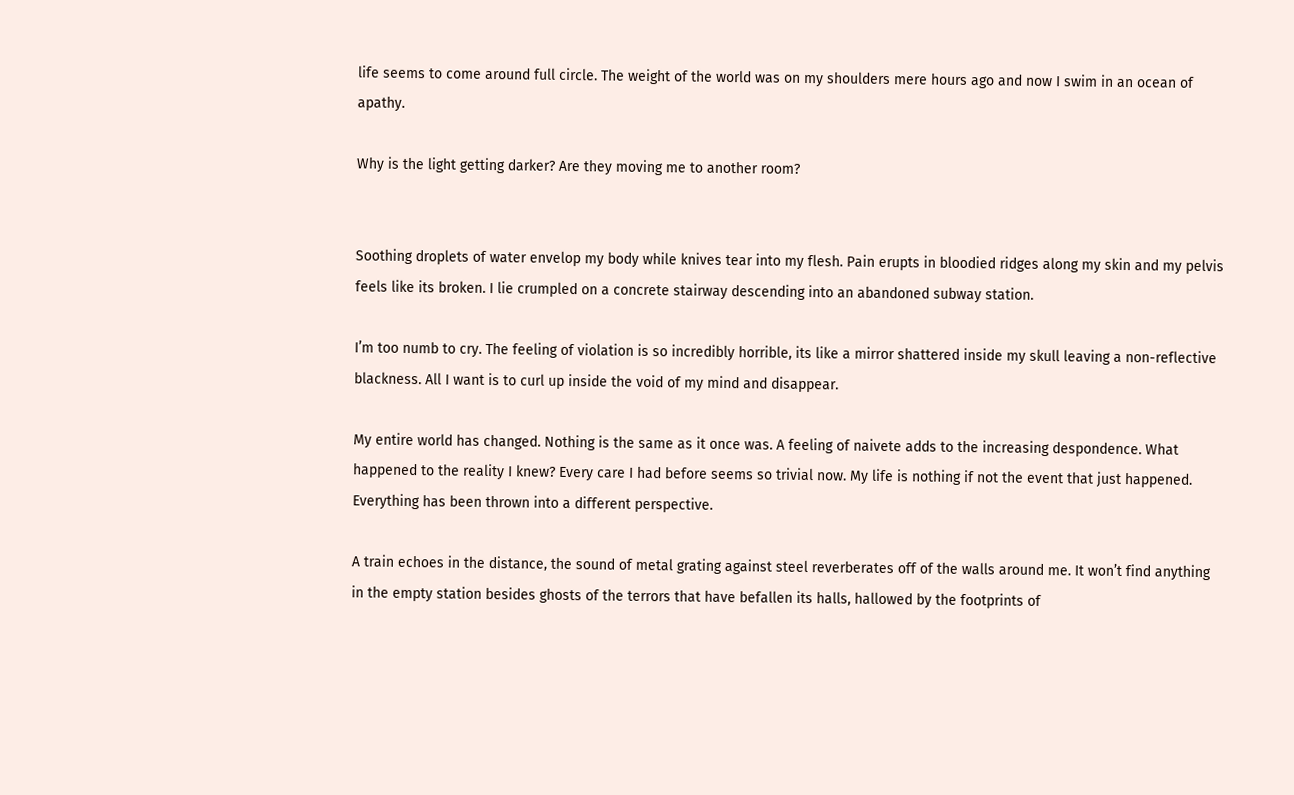life seems to come around full circle. The weight of the world was on my shoulders mere hours ago and now I swim in an ocean of apathy.

Why is the light getting darker? Are they moving me to another room?


Soothing droplets of water envelop my body while knives tear into my flesh. Pain erupts in bloodied ridges along my skin and my pelvis feels like its broken. I lie crumpled on a concrete stairway descending into an abandoned subway station.

I’m too numb to cry. The feeling of violation is so incredibly horrible, its like a mirror shattered inside my skull leaving a non-reflective blackness. All I want is to curl up inside the void of my mind and disappear.

My entire world has changed. Nothing is the same as it once was. A feeling of naivete adds to the increasing despondence. What happened to the reality I knew? Every care I had before seems so trivial now. My life is nothing if not the event that just happened. Everything has been thrown into a different perspective.

A train echoes in the distance, the sound of metal grating against steel reverberates off of the walls around me. It won’t find anything in the empty station besides ghosts of the terrors that have befallen its halls, hallowed by the footprints of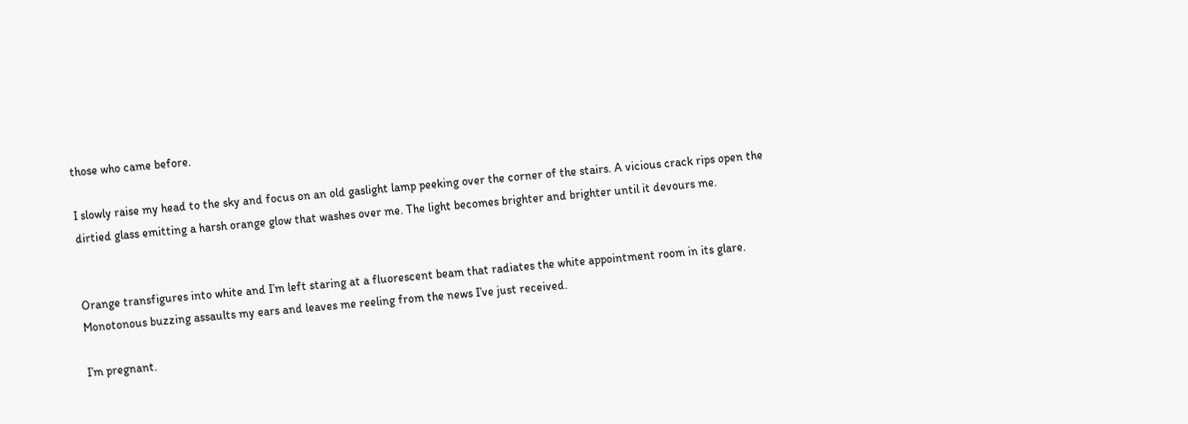those who came before.

I slowly raise my head to the sky and focus on an old gaslight lamp peeking over the corner of the stairs. A vicious crack rips open the dirtied glass emitting a harsh orange glow that washes over me. The light becomes brighter and brighter until it devours me.


Orange transfigures into white and I’m left staring at a fluorescent beam that radiates the white appointment room in its glare. Monotonous buzzing assaults my ears and leaves me reeling from the news I’ve just received.

I’m pregnant.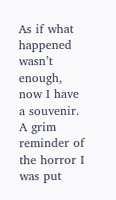As if what happened wasn’t enough, now I have a souvenir. A grim reminder of the horror I was put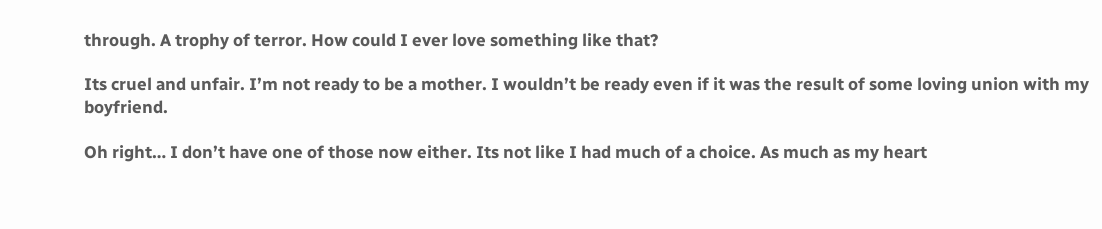through. A trophy of terror. How could I ever love something like that?

Its cruel and unfair. I’m not ready to be a mother. I wouldn’t be ready even if it was the result of some loving union with my boyfriend.

Oh right… I don’t have one of those now either. Its not like I had much of a choice. As much as my heart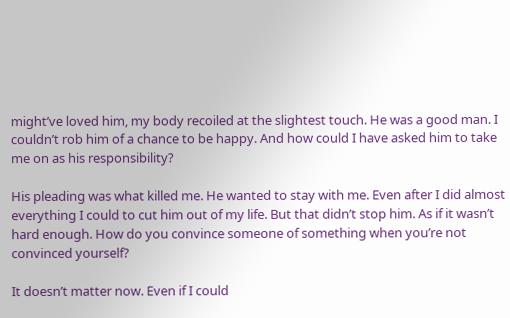might’ve loved him, my body recoiled at the slightest touch. He was a good man. I couldn’t rob him of a chance to be happy. And how could I have asked him to take me on as his responsibility?

His pleading was what killed me. He wanted to stay with me. Even after I did almost everything I could to cut him out of my life. But that didn’t stop him. As if it wasn’t hard enough. How do you convince someone of something when you’re not convinced yourself?

It doesn’t matter now. Even if I could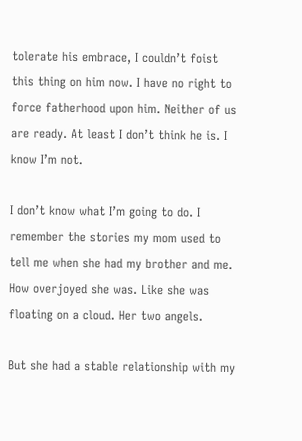tolerate his embrace, I couldn’t foist this thing on him now. I have no right to force fatherhood upon him. Neither of us are ready. At least I don’t think he is. I know I’m not.

I don’t know what I’m going to do. I remember the stories my mom used to tell me when she had my brother and me. How overjoyed she was. Like she was floating on a cloud. Her two angels.

But she had a stable relationship with my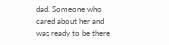dad. Someone who cared about her and was ready to be there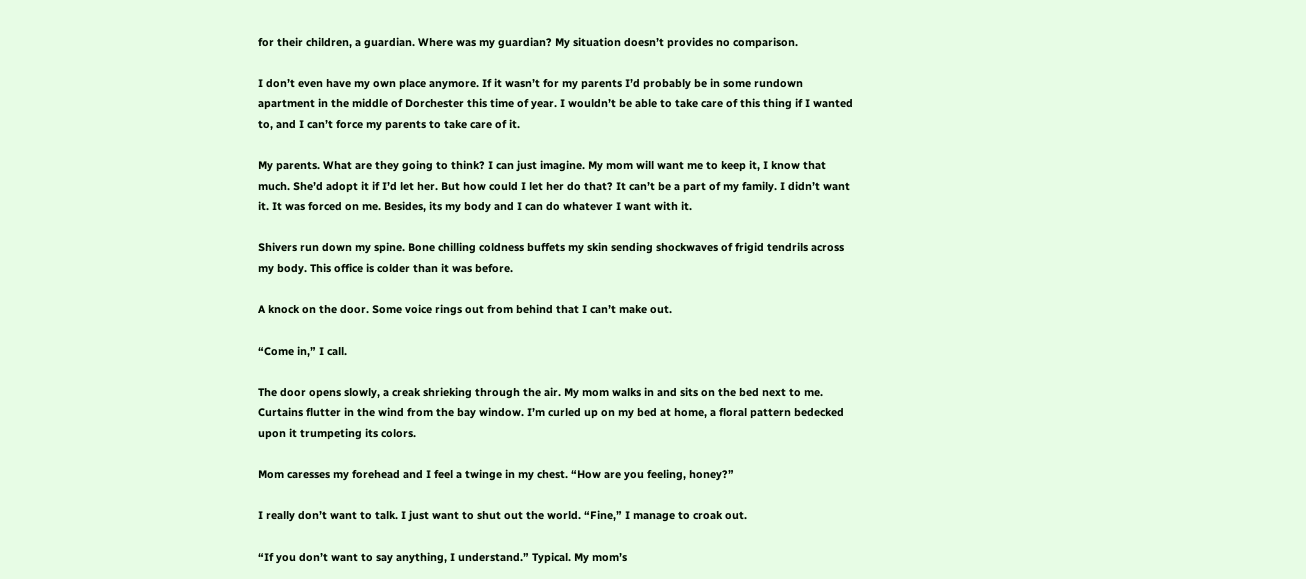for their children, a guardian. Where was my guardian? My situation doesn’t provides no comparison.

I don’t even have my own place anymore. If it wasn’t for my parents I’d probably be in some rundown apartment in the middle of Dorchester this time of year. I wouldn’t be able to take care of this thing if I wanted to, and I can’t force my parents to take care of it.

My parents. What are they going to think? I can just imagine. My mom will want me to keep it, I know that much. She’d adopt it if I’d let her. But how could I let her do that? It can’t be a part of my family. I didn’t want it. It was forced on me. Besides, its my body and I can do whatever I want with it.

Shivers run down my spine. Bone chilling coldness buffets my skin sending shockwaves of frigid tendrils across my body. This office is colder than it was before.

A knock on the door. Some voice rings out from behind that I can’t make out.

“Come in,” I call.

The door opens slowly, a creak shrieking through the air. My mom walks in and sits on the bed next to me. Curtains flutter in the wind from the bay window. I’m curled up on my bed at home, a floral pattern bedecked upon it trumpeting its colors.

Mom caresses my forehead and I feel a twinge in my chest. “How are you feeling, honey?”

I really don’t want to talk. I just want to shut out the world. “Fine,” I manage to croak out.

“If you don’t want to say anything, I understand.” Typical. My mom’s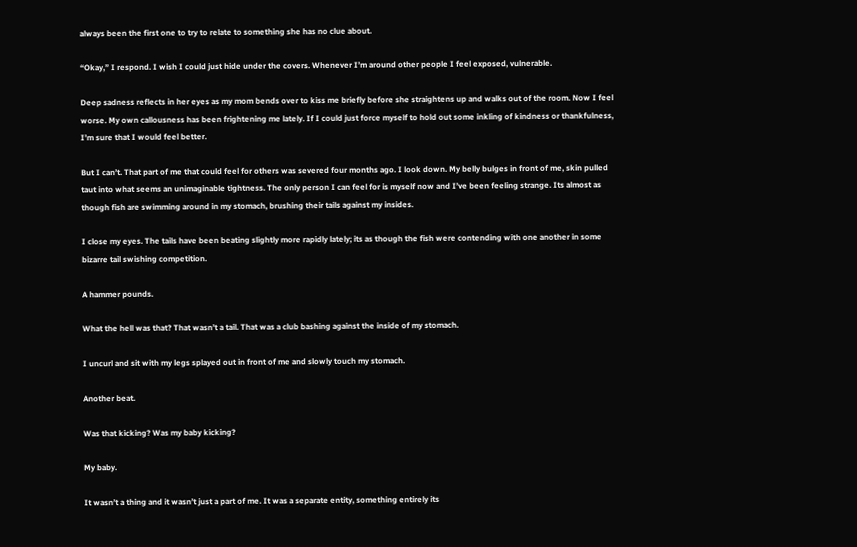always been the first one to try to relate to something she has no clue about.

“Okay,” I respond. I wish I could just hide under the covers. Whenever I’m around other people I feel exposed, vulnerable.

Deep sadness reflects in her eyes as my mom bends over to kiss me briefly before she straightens up and walks out of the room. Now I feel worse. My own callousness has been frightening me lately. If I could just force myself to hold out some inkling of kindness or thankfulness, I’m sure that I would feel better.

But I can’t. That part of me that could feel for others was severed four months ago. I look down. My belly bulges in front of me, skin pulled taut into what seems an unimaginable tightness. The only person I can feel for is myself now and I’ve been feeling strange. Its almost as though fish are swimming around in my stomach, brushing their tails against my insides.

I close my eyes. The tails have been beating slightly more rapidly lately; its as though the fish were contending with one another in some bizarre tail swishing competition.

A hammer pounds.

What the hell was that? That wasn’t a tail. That was a club bashing against the inside of my stomach.

I uncurl and sit with my legs splayed out in front of me and slowly touch my stomach.

Another beat.

Was that kicking? Was my baby kicking?

My baby.

It wasn’t a thing and it wasn’t just a part of me. It was a separate entity, something entirely its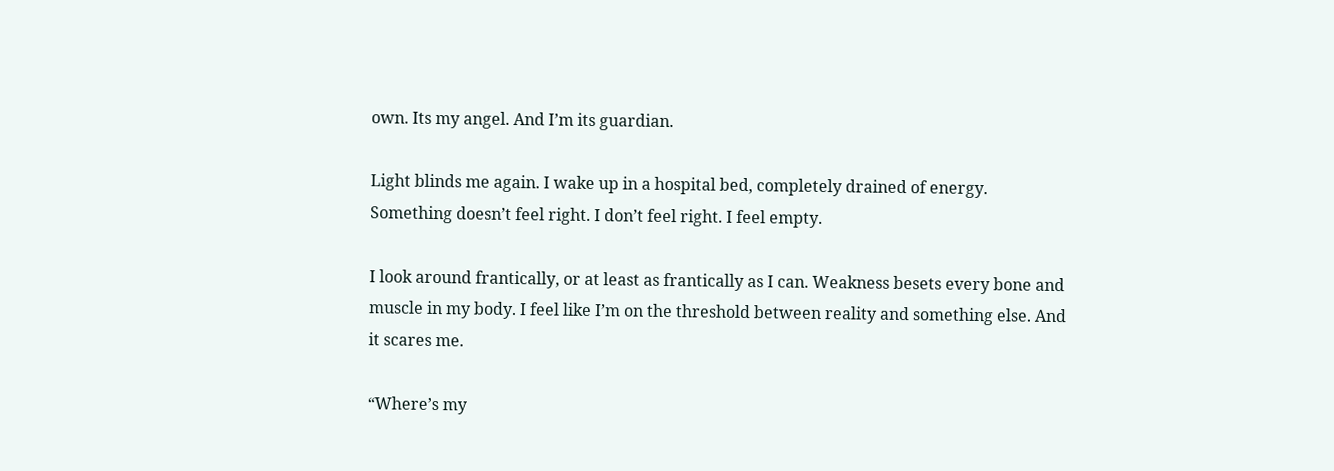own. Its my angel. And I’m its guardian.

Light blinds me again. I wake up in a hospital bed, completely drained of energy. Something doesn’t feel right. I don’t feel right. I feel empty.

I look around frantically, or at least as frantically as I can. Weakness besets every bone and muscle in my body. I feel like I’m on the threshold between reality and something else. And it scares me.

“Where’s my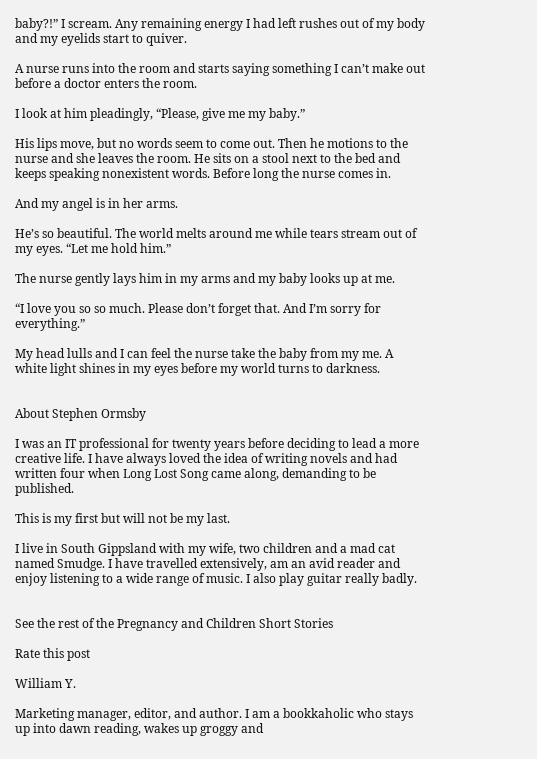baby?!” I scream. Any remaining energy I had left rushes out of my body and my eyelids start to quiver.

A nurse runs into the room and starts saying something I can’t make out before a doctor enters the room.

I look at him pleadingly, “Please, give me my baby.”

His lips move, but no words seem to come out. Then he motions to the nurse and she leaves the room. He sits on a stool next to the bed and keeps speaking nonexistent words. Before long the nurse comes in.

And my angel is in her arms.

He’s so beautiful. The world melts around me while tears stream out of my eyes. “Let me hold him.”

The nurse gently lays him in my arms and my baby looks up at me.

“I love you so so much. Please don’t forget that. And I’m sorry for everything.”

My head lulls and I can feel the nurse take the baby from my me. A white light shines in my eyes before my world turns to darkness.


About Stephen Ormsby

I was an IT professional for twenty years before deciding to lead a more creative life. I have always loved the idea of writing novels and had written four when Long Lost Song came along, demanding to be published.

This is my first but will not be my last.

I live in South Gippsland with my wife, two children and a mad cat named Smudge. I have travelled extensively, am an avid reader and enjoy listening to a wide range of music. I also play guitar really badly.


See the rest of the Pregnancy and Children Short Stories

Rate this post

William Y.

Marketing manager, editor, and author. I am a bookkaholic who stays up into dawn reading, wakes up groggy and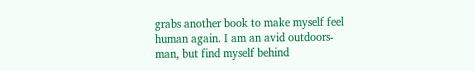grabs another book to make myself feel human again. I am an avid outdoors-man, but find myself behind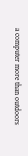a computer more than outdoors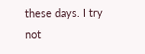these days. I try not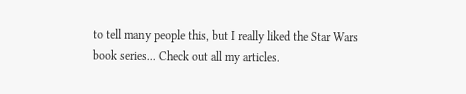to tell many people this, but I really liked the Star Wars book series... Check out all my articles.